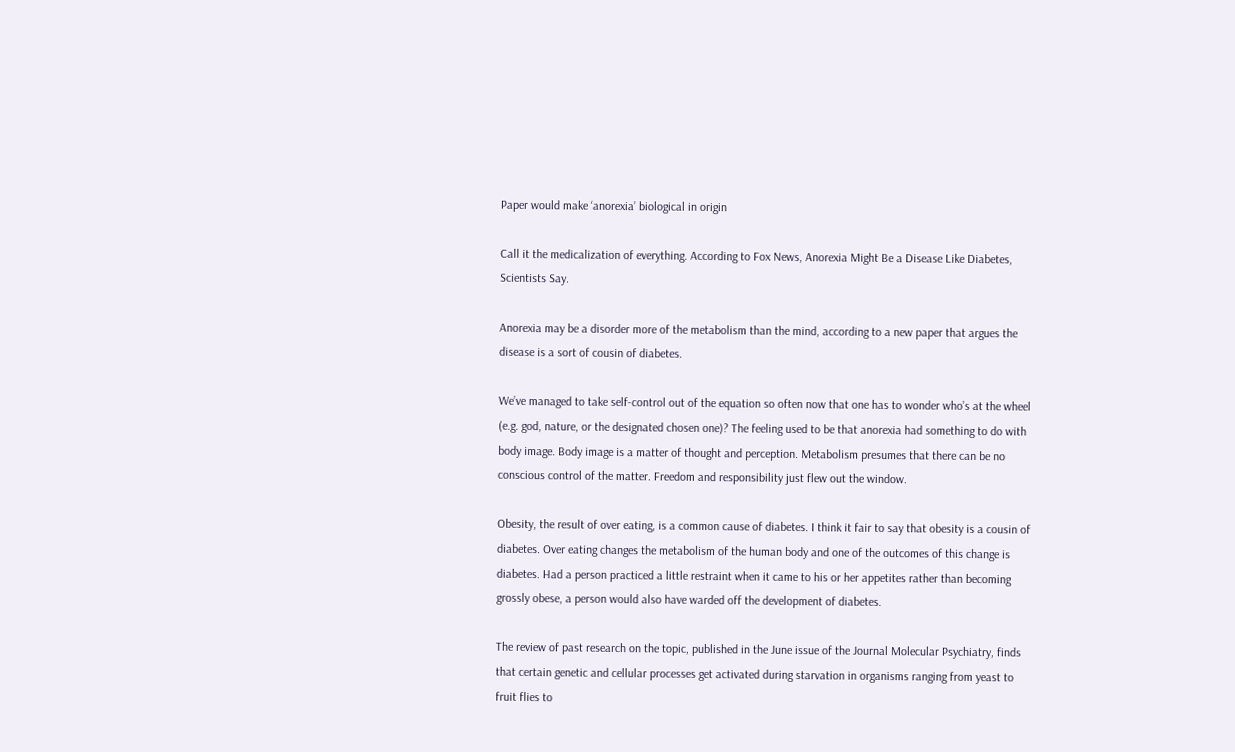Paper would make ‘anorexia’ biological in origin

Call it the medicalization of everything. According to Fox News, Anorexia Might Be a Disease Like Diabetes, Scientists Say.

Anorexia may be a disorder more of the metabolism than the mind, according to a new paper that argues the disease is a sort of cousin of diabetes.

We’ve managed to take self-control out of the equation so often now that one has to wonder who’s at the wheel (e.g. god, nature, or the designated chosen one)? The feeling used to be that anorexia had something to do with body image. Body image is a matter of thought and perception. Metabolism presumes that there can be no conscious control of the matter. Freedom and responsibility just flew out the window.

Obesity, the result of over eating, is a common cause of diabetes. I think it fair to say that obesity is a cousin of diabetes. Over eating changes the metabolism of the human body and one of the outcomes of this change is diabetes. Had a person practiced a little restraint when it came to his or her appetites rather than becoming grossly obese, a person would also have warded off the development of diabetes.

The review of past research on the topic, published in the June issue of the Journal Molecular Psychiatry, finds that certain genetic and cellular processes get activated during starvation in organisms ranging from yeast to fruit flies to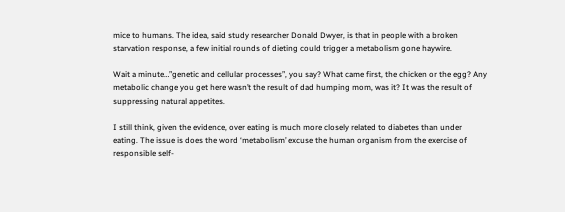mice to humans. The idea, said study researcher Donald Dwyer, is that in people with a broken starvation response, a few initial rounds of dieting could trigger a metabolism gone haywire.

Wait a minute…”genetic and cellular processes”, you say? What came first, the chicken or the egg? Any metabolic change you get here wasn’t the result of dad humping mom, was it? It was the result of suppressing natural appetites.

I still think, given the evidence, over eating is much more closely related to diabetes than under eating. The issue is does the word ‘metabolism’ excuse the human organism from the exercise of responsible self-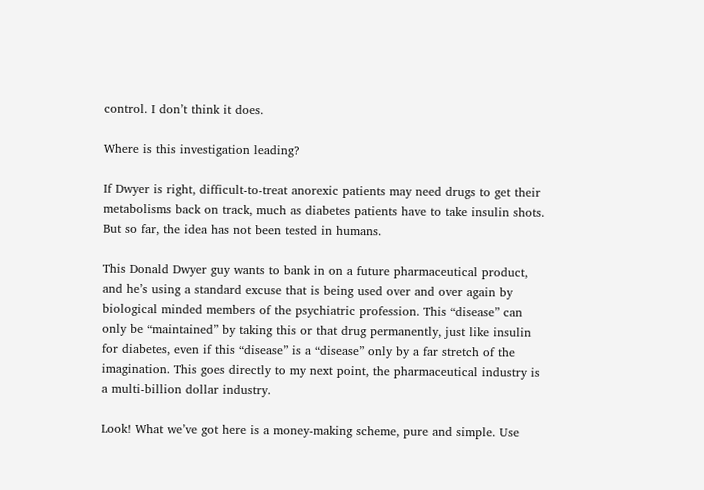control. I don’t think it does.

Where is this investigation leading?

If Dwyer is right, difficult-to-treat anorexic patients may need drugs to get their metabolisms back on track, much as diabetes patients have to take insulin shots. But so far, the idea has not been tested in humans.

This Donald Dwyer guy wants to bank in on a future pharmaceutical product, and he’s using a standard excuse that is being used over and over again by biological minded members of the psychiatric profession. This “disease” can only be “maintained” by taking this or that drug permanently, just like insulin for diabetes, even if this “disease” is a “disease” only by a far stretch of the imagination. This goes directly to my next point, the pharmaceutical industry is a multi-billion dollar industry.

Look! What we’ve got here is a money-making scheme, pure and simple. Use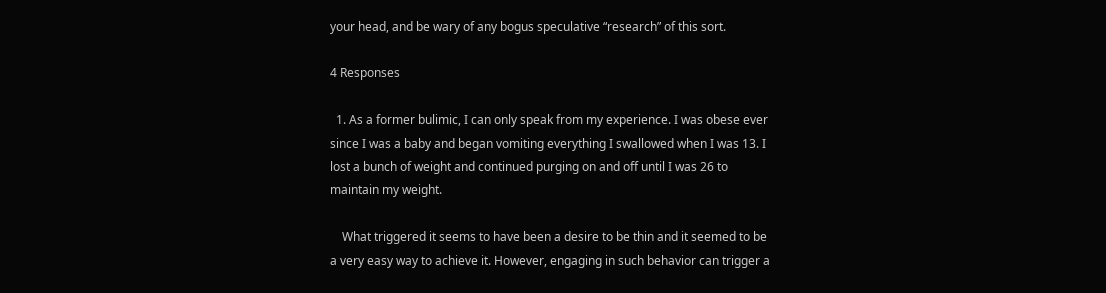your head, and be wary of any bogus speculative “research” of this sort.

4 Responses

  1. As a former bulimic, I can only speak from my experience. I was obese ever since I was a baby and began vomiting everything I swallowed when I was 13. I lost a bunch of weight and continued purging on and off until I was 26 to maintain my weight.

    What triggered it seems to have been a desire to be thin and it seemed to be a very easy way to achieve it. However, engaging in such behavior can trigger a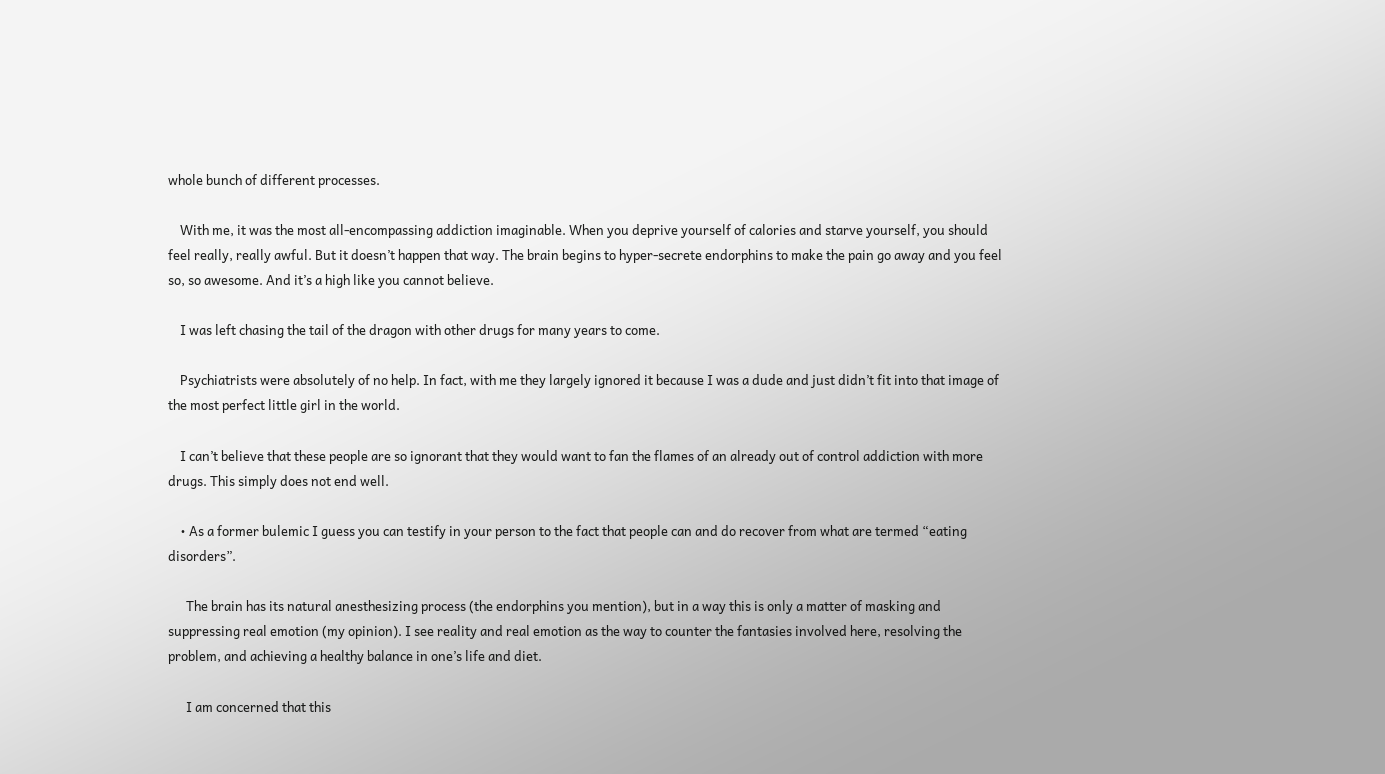whole bunch of different processes.

    With me, it was the most all-encompassing addiction imaginable. When you deprive yourself of calories and starve yourself, you should feel really, really awful. But it doesn’t happen that way. The brain begins to hyper-secrete endorphins to make the pain go away and you feel so, so awesome. And it’s a high like you cannot believe.

    I was left chasing the tail of the dragon with other drugs for many years to come.

    Psychiatrists were absolutely of no help. In fact, with me they largely ignored it because I was a dude and just didn’t fit into that image of the most perfect little girl in the world.

    I can’t believe that these people are so ignorant that they would want to fan the flames of an already out of control addiction with more drugs. This simply does not end well.

    • As a former bulemic I guess you can testify in your person to the fact that people can and do recover from what are termed “eating disorders”.

      The brain has its natural anesthesizing process (the endorphins you mention), but in a way this is only a matter of masking and suppressing real emotion (my opinion). I see reality and real emotion as the way to counter the fantasies involved here, resolving the problem, and achieving a healthy balance in one’s life and diet.

      I am concerned that this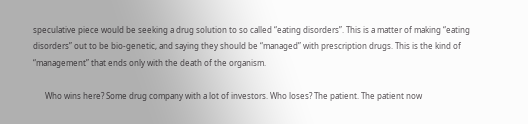speculative piece would be seeking a drug solution to so called “eating disorders”. This is a matter of making “eating disorders” out to be bio-genetic, and saying they should be “managed” with prescription drugs. This is the kind of “management” that ends only with the death of the organism.

      Who wins here? Some drug company with a lot of investors. Who loses? The patient. The patient now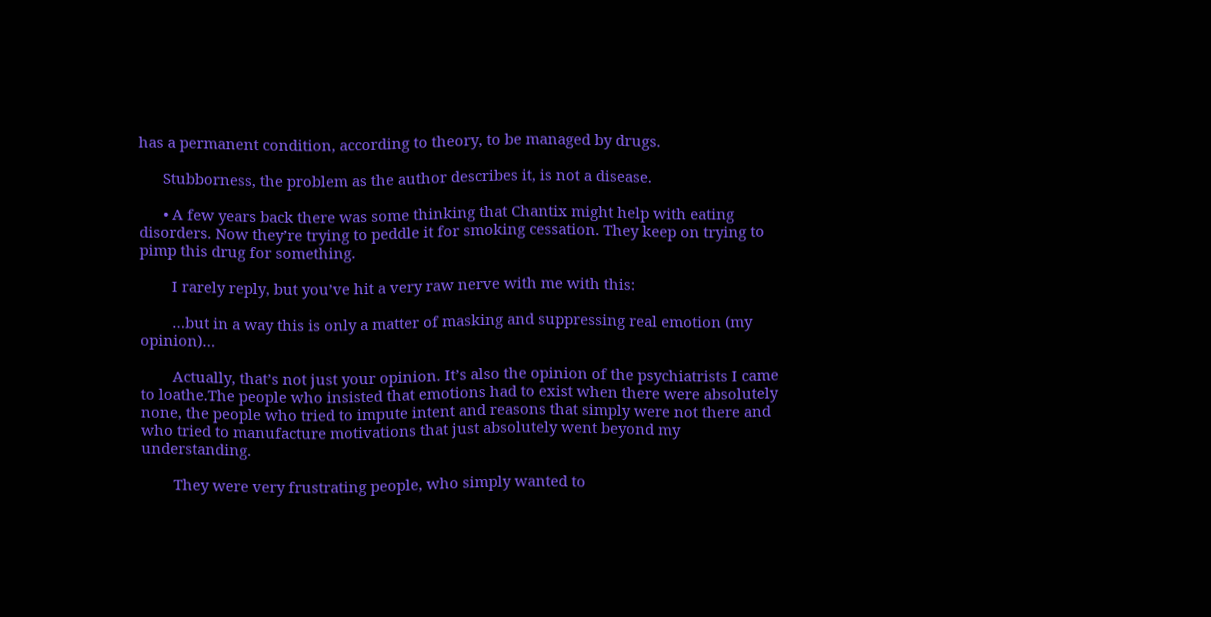has a permanent condition, according to theory, to be managed by drugs.

      Stubborness, the problem as the author describes it, is not a disease.

      • A few years back there was some thinking that Chantix might help with eating disorders. Now they’re trying to peddle it for smoking cessation. They keep on trying to pimp this drug for something.

        I rarely reply, but you’ve hit a very raw nerve with me with this:

        …but in a way this is only a matter of masking and suppressing real emotion (my opinion)…

        Actually, that’s not just your opinion. It’s also the opinion of the psychiatrists I came to loathe.The people who insisted that emotions had to exist when there were absolutely none, the people who tried to impute intent and reasons that simply were not there and who tried to manufacture motivations that just absolutely went beyond my understanding.

        They were very frustrating people, who simply wanted to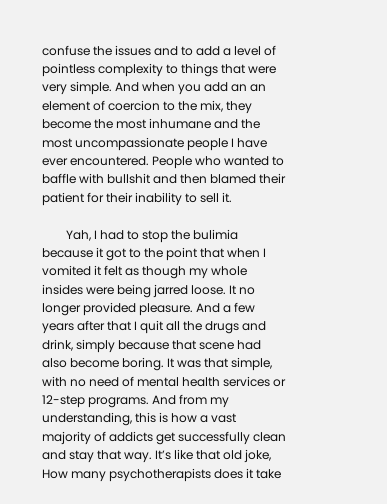confuse the issues and to add a level of pointless complexity to things that were very simple. And when you add an an element of coercion to the mix, they become the most inhumane and the most uncompassionate people I have ever encountered. People who wanted to baffle with bullshit and then blamed their patient for their inability to sell it.

        Yah, I had to stop the bulimia because it got to the point that when I vomited it felt as though my whole insides were being jarred loose. It no longer provided pleasure. And a few years after that I quit all the drugs and drink, simply because that scene had also become boring. It was that simple, with no need of mental health services or 12-step programs. And from my understanding, this is how a vast majority of addicts get successfully clean and stay that way. It’s like that old joke, How many psychotherapists does it take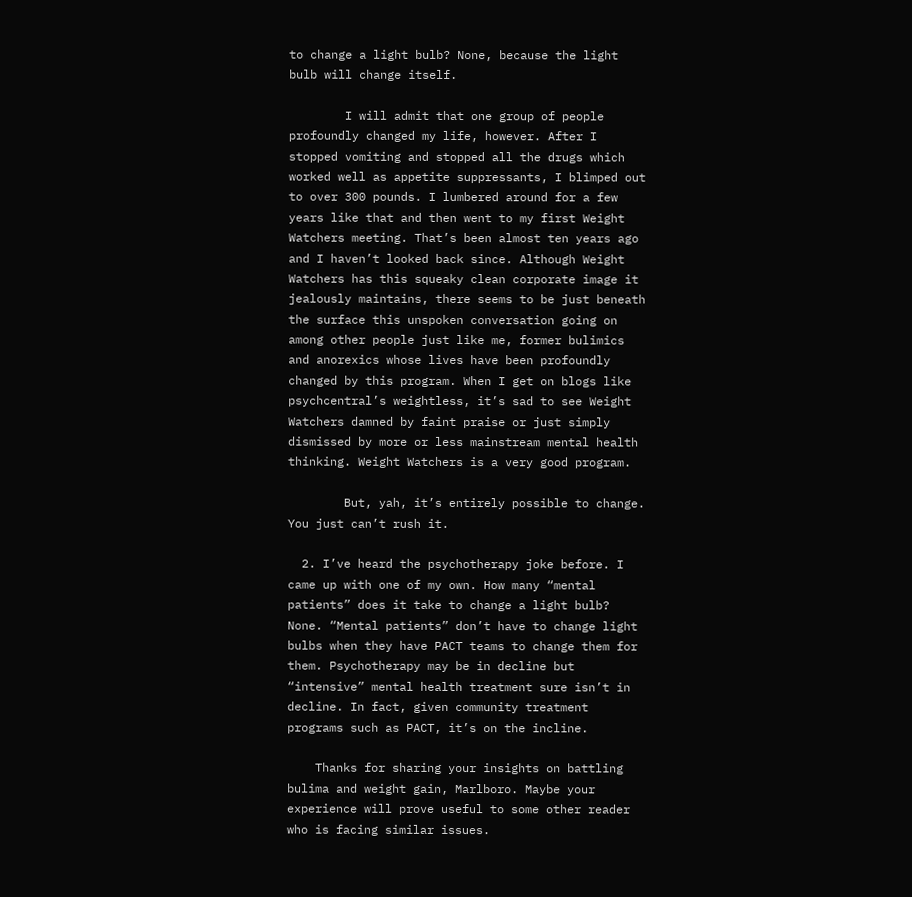to change a light bulb? None, because the light bulb will change itself.

        I will admit that one group of people profoundly changed my life, however. After I stopped vomiting and stopped all the drugs which worked well as appetite suppressants, I blimped out to over 300 pounds. I lumbered around for a few years like that and then went to my first Weight Watchers meeting. That’s been almost ten years ago and I haven’t looked back since. Although Weight Watchers has this squeaky clean corporate image it jealously maintains, there seems to be just beneath the surface this unspoken conversation going on among other people just like me, former bulimics and anorexics whose lives have been profoundly changed by this program. When I get on blogs like psychcentral’s weightless, it’s sad to see Weight Watchers damned by faint praise or just simply dismissed by more or less mainstream mental health thinking. Weight Watchers is a very good program.

        But, yah, it’s entirely possible to change. You just can’t rush it.

  2. I’ve heard the psychotherapy joke before. I came up with one of my own. How many “mental patients” does it take to change a light bulb? None. “Mental patients” don’t have to change light bulbs when they have PACT teams to change them for them. Psychotherapy may be in decline but “intensive” mental health treatment sure isn’t in decline. In fact, given community treatment programs such as PACT, it’s on the incline.

    Thanks for sharing your insights on battling bulima and weight gain, Marlboro. Maybe your experience will prove useful to some other reader who is facing similar issues.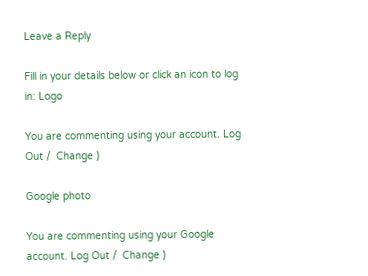Leave a Reply

Fill in your details below or click an icon to log in: Logo

You are commenting using your account. Log Out /  Change )

Google photo

You are commenting using your Google account. Log Out /  Change )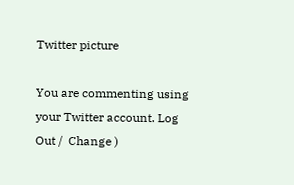Twitter picture

You are commenting using your Twitter account. Log Out /  Change )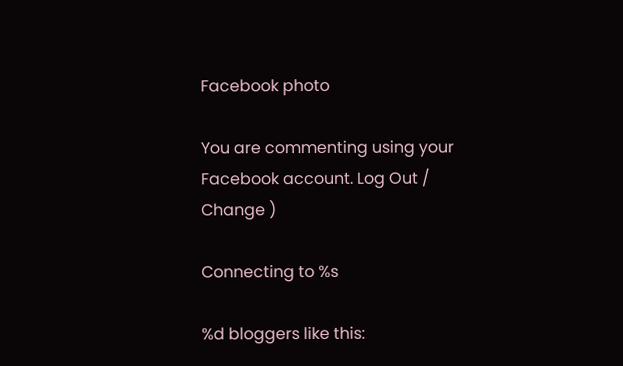Facebook photo

You are commenting using your Facebook account. Log Out /  Change )

Connecting to %s

%d bloggers like this: